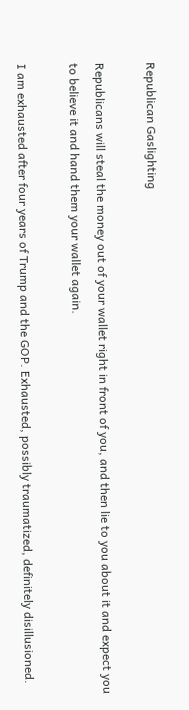Republican Gaslighting

Republicans will steal the money out of your wallet right in front of you, and then lie to you about it and expect you to believe it and hand them your wallet again.

I am exhausted after four years of Trump and the GOP. Exhausted, possibly traumatized, definitely disillusioned.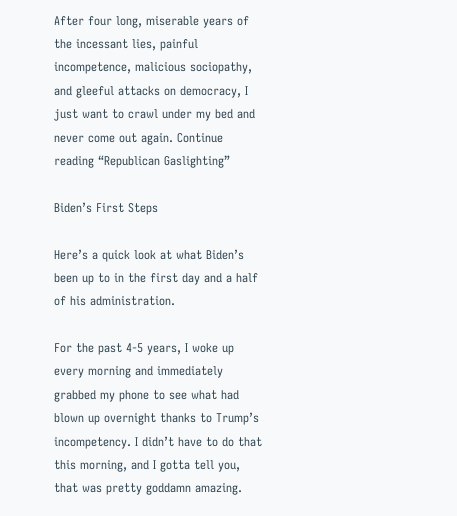After four long, miserable years of the incessant lies, painful incompetence, malicious sociopathy, and gleeful attacks on democracy, I just want to crawl under my bed and never come out again. Continue reading “Republican Gaslighting”

Biden’s First Steps

Here’s a quick look at what Biden’s been up to in the first day and a half of his administration.

For the past 4-5 years, I woke up every morning and immediately grabbed my phone to see what had blown up overnight thanks to Trump’s incompetency. I didn’t have to do that this morning, and I gotta tell you, that was pretty goddamn amazing.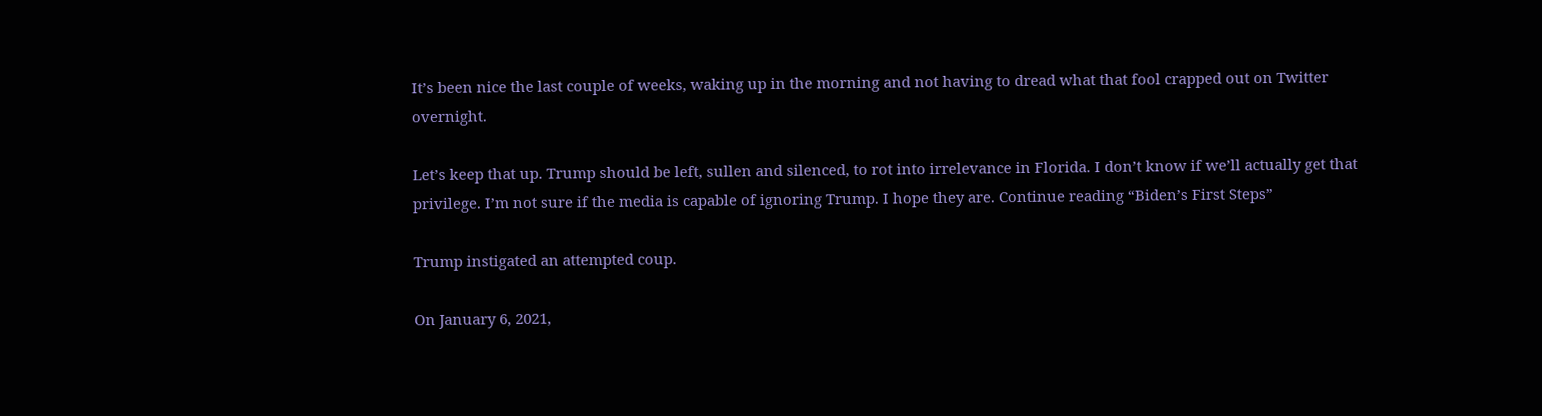It’s been nice the last couple of weeks, waking up in the morning and not having to dread what that fool crapped out on Twitter overnight.

Let’s keep that up. Trump should be left, sullen and silenced, to rot into irrelevance in Florida. I don’t know if we’ll actually get that privilege. I’m not sure if the media is capable of ignoring Trump. I hope they are. Continue reading “Biden’s First Steps”

Trump instigated an attempted coup.

On January 6, 2021,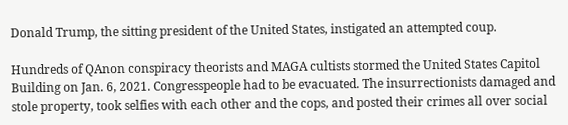Donald Trump, the sitting president of the United States, instigated an attempted coup.

Hundreds of QAnon conspiracy theorists and MAGA cultists stormed the United States Capitol Building on Jan. 6, 2021. Congresspeople had to be evacuated. The insurrectionists damaged and stole property, took selfies with each other and the cops, and posted their crimes all over social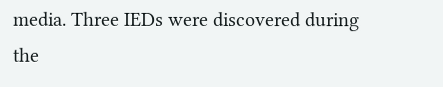media. Three IEDs were discovered during the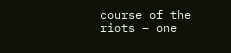course of the riots – one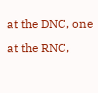at the DNC, one at the RNC,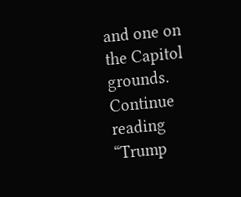and one on the Capitol grounds. Continue reading “Trump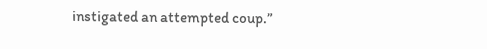instigated an attempted coup.”